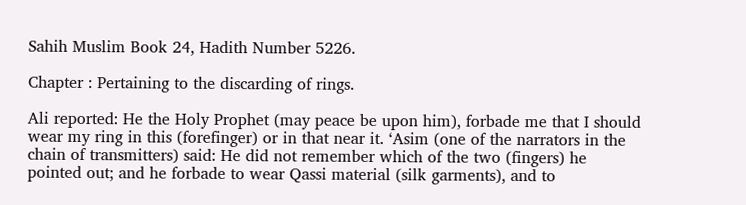Sahih Muslim Book 24, Hadith Number 5226.

Chapter : Pertaining to the discarding of rings.

Ali reported: He the Holy Prophet (may peace be upon him), forbade me that I should wear my ring in this (forefinger) or in that near it. ‘Asim (one of the narrators in the chain of transmitters) said: He did not remember which of the two (fingers) he pointed out; and he forbade to wear Qassi material (silk garments), and to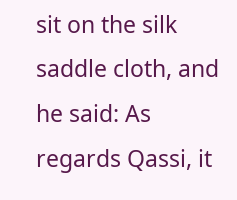sit on the silk saddle cloth, and he said: As regards Qassi, it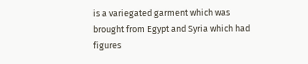is a variegated garment which was brought from Egypt and Syria which had figures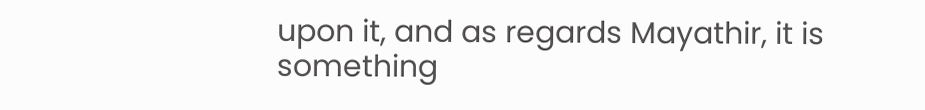upon it, and as regards Mayathir, it is something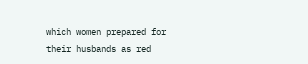which women prepared for their husbands as red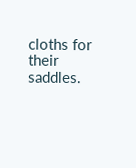cloths for their saddles.